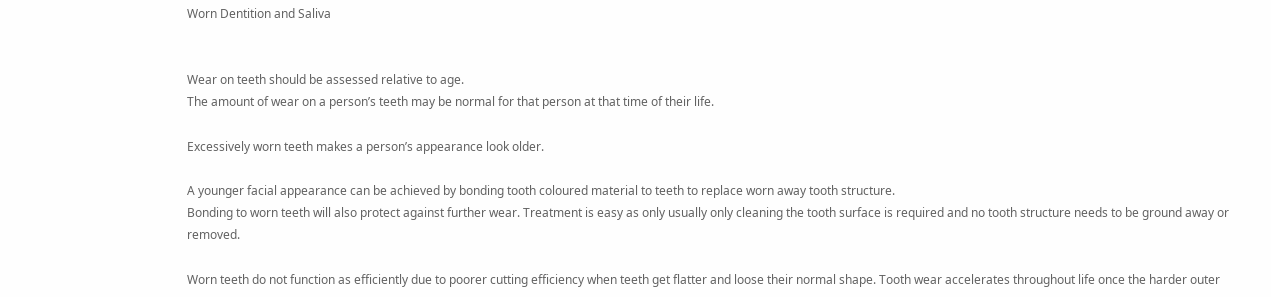Worn Dentition and Saliva


Wear on teeth should be assessed relative to age.
The amount of wear on a person’s teeth may be normal for that person at that time of their life.

Excessively worn teeth makes a person’s appearance look older.

A younger facial appearance can be achieved by bonding tooth coloured material to teeth to replace worn away tooth structure.
Bonding to worn teeth will also protect against further wear. Treatment is easy as only usually only cleaning the tooth surface is required and no tooth structure needs to be ground away or removed.

Worn teeth do not function as efficiently due to poorer cutting efficiency when teeth get flatter and loose their normal shape. Tooth wear accelerates throughout life once the harder outer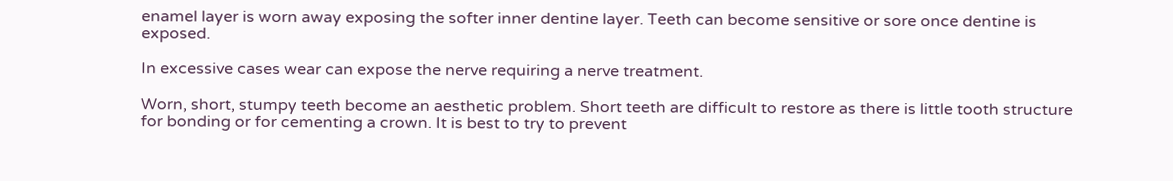enamel layer is worn away exposing the softer inner dentine layer. Teeth can become sensitive or sore once dentine is exposed.

In excessive cases wear can expose the nerve requiring a nerve treatment.

Worn, short, stumpy teeth become an aesthetic problem. Short teeth are difficult to restore as there is little tooth structure for bonding or for cementing a crown. It is best to try to prevent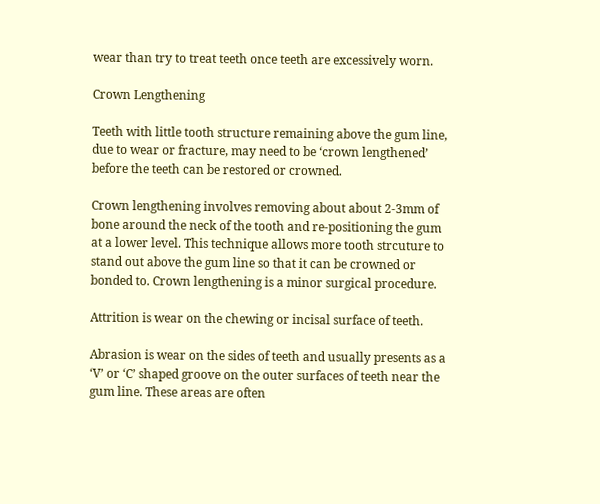wear than try to treat teeth once teeth are excessively worn.

Crown Lengthening

Teeth with little tooth structure remaining above the gum line, due to wear or fracture, may need to be ‘crown lengthened’ before the teeth can be restored or crowned.

Crown lengthening involves removing about about 2-3mm of bone around the neck of the tooth and re-positioning the gum at a lower level. This technique allows more tooth strcuture to stand out above the gum line so that it can be crowned or bonded to. Crown lengthening is a minor surgical procedure.

Attrition is wear on the chewing or incisal surface of teeth.

Abrasion is wear on the sides of teeth and usually presents as a ‘V’ or ‘C’ shaped groove on the outer surfaces of teeth near the gum line. These areas are often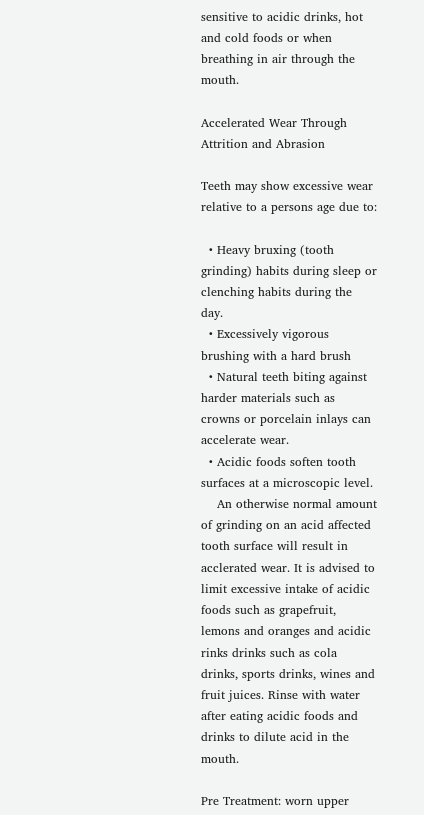sensitive to acidic drinks, hot and cold foods or when breathing in air through the mouth.

Accelerated Wear Through Attrition and Abrasion

Teeth may show excessive wear relative to a persons age due to:

  • Heavy bruxing (tooth grinding) habits during sleep or clenching habits during the day.
  • Excessively vigorous brushing with a hard brush
  • Natural teeth biting against harder materials such as crowns or porcelain inlays can accelerate wear.
  • Acidic foods soften tooth surfaces at a microscopic level.
    An otherwise normal amount of grinding on an acid affected tooth surface will result in acclerated wear. It is advised to limit excessive intake of acidic foods such as grapefruit, lemons and oranges and acidic rinks drinks such as cola drinks, sports drinks, wines and fruit juices. Rinse with water after eating acidic foods and drinks to dilute acid in the mouth.

Pre Treatment: worn upper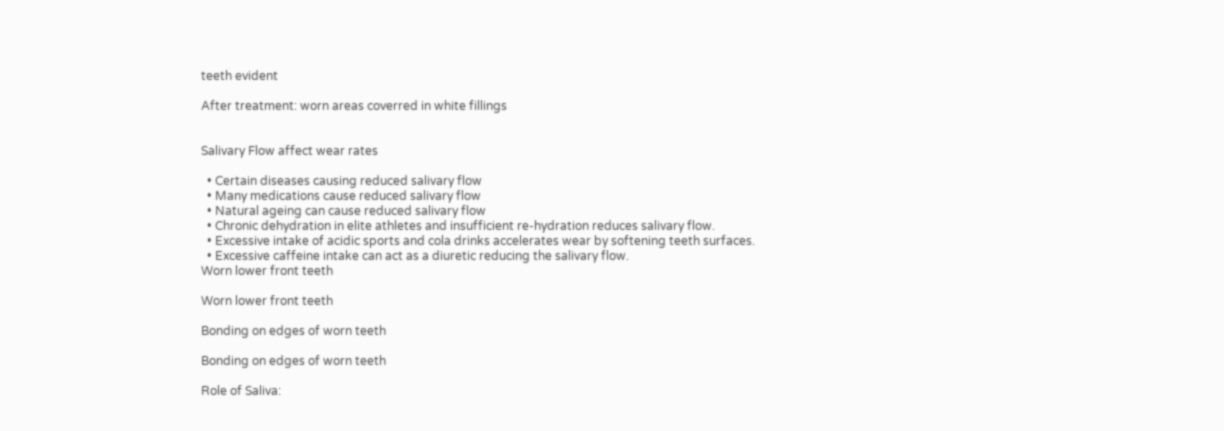teeth evident

After treatment: worn areas coverred in white fillings


Salivary Flow affect wear rates

  • Certain diseases causing reduced salivary flow
  • Many medications cause reduced salivary flow
  • Natural ageing can cause reduced salivary flow
  • Chronic dehydration in elite athletes and insufficient re-hydration reduces salivary flow.
  • Excessive intake of acidic sports and cola drinks accelerates wear by softening teeth surfaces.
  • Excessive caffeine intake can act as a diuretic reducing the salivary flow.
Worn lower front teeth

Worn lower front teeth

Bonding on edges of worn teeth

Bonding on edges of worn teeth

Role of Saliva: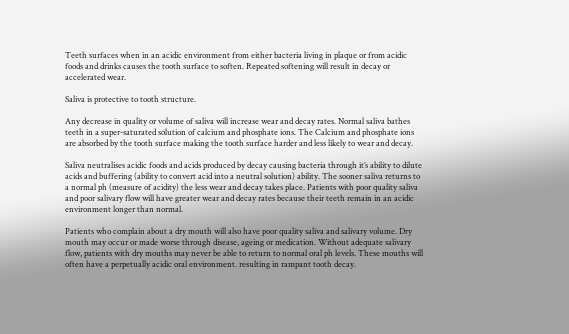Teeth surfaces when in an acidic environment from either bacteria living in plaque or from acidic foods and drinks causes the tooth surface to soften. Repeated softening will result in decay or accelerated wear.

Saliva is protective to tooth structure.

Any decrease in quality or volume of saliva will increase wear and decay rates. Normal saliva bathes teeth in a super-saturated solution of calcium and phosphate ions. The Calcium and phosphate ions are absorbed by the tooth surface making the tooth surface harder and less likely to wear and decay.

Saliva neutralises acidic foods and acids produced by decay causing bacteria through it’s ability to dilute acids and buffering (ability to convert acid into a neutral solution) ability. The sooner saliva returns to a normal ph (measure of acidity) the less wear and decay takes place. Patients with poor quality saliva and poor salivary flow will have greater wear and decay rates because their teeth remain in an acidic environment longer than normal.

Patients who complain about a dry mouth will also have poor quality saliva and salivary volume. Dry mouth may occur or made worse through disease, ageing or medication. Without adequate salivary flow, patients with dry mouths may never be able to return to normal oral ph levels. These mouths will often have a perpetually acidic oral environment. resulting in rampant tooth decay.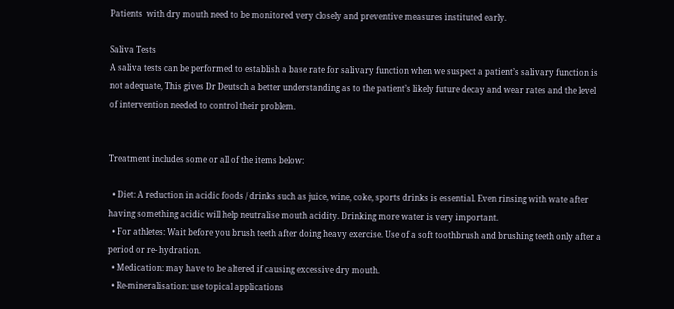Patients  with dry mouth need to be monitored very closely and preventive measures instituted early.

Saliva Tests
A saliva tests can be performed to establish a base rate for salivary function when we suspect a patient’s salivary function is not adequate, This gives Dr Deutsch a better understanding as to the patient’s likely future decay and wear rates and the level of intervention needed to control their problem.


Treatment includes some or all of the items below:

  • Diet: A reduction in acidic foods / drinks such as juice, wine, coke, sports drinks is essential. Even rinsing with wate after having something acidic will help neutralise mouth acidity. Drinking more water is very important.
  • For athletes: Wait before you brush teeth after doing heavy exercise. Use of a soft toothbrush and brushing teeth only after a period or re- hydration.
  • Medication: may have to be altered if causing excessive dry mouth.
  • Re-mineralisation: use topical applications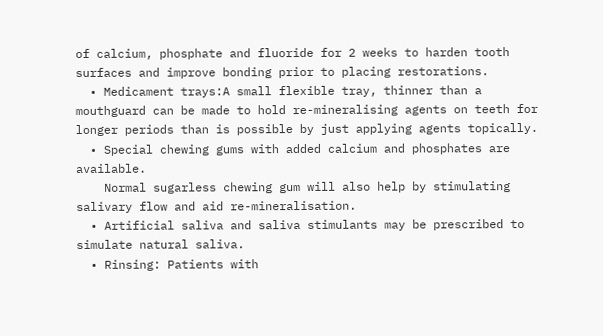of calcium, phosphate and fluoride for 2 weeks to harden tooth surfaces and improve bonding prior to placing restorations.
  • Medicament trays:A small flexible tray, thinner than a mouthguard can be made to hold re-mineralising agents on teeth for longer periods than is possible by just applying agents topically.
  • Special chewing gums with added calcium and phosphates are available.
    Normal sugarless chewing gum will also help by stimulating salivary flow and aid re-mineralisation.
  • Artificial saliva and saliva stimulants may be prescribed to simulate natural saliva.
  • Rinsing: Patients with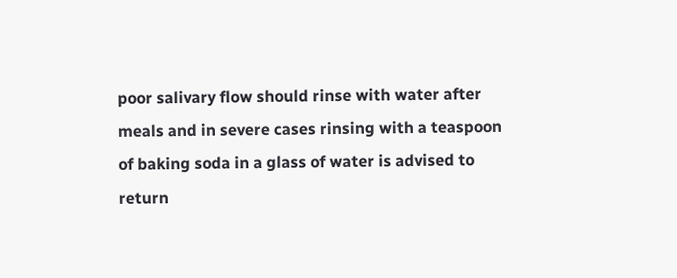poor salivary flow should rinse with water after meals and in severe cases rinsing with a teaspoon of baking soda in a glass of water is advised to return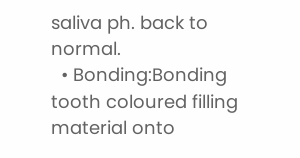saliva ph. back to normal.
  • Bonding:Bonding tooth coloured filling material onto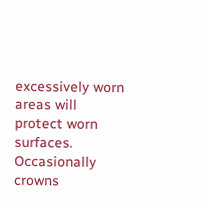excessively worn areas will protect worn surfaces. Occasionally crowns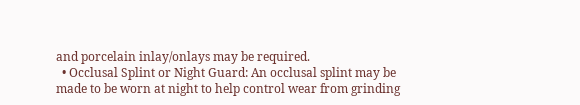and porcelain inlay/onlays may be required.
  • Occlusal Splint or Night Guard: An occlusal splint may be made to be worn at night to help control wear from grinding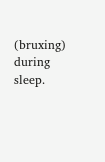(bruxing) during sleep.